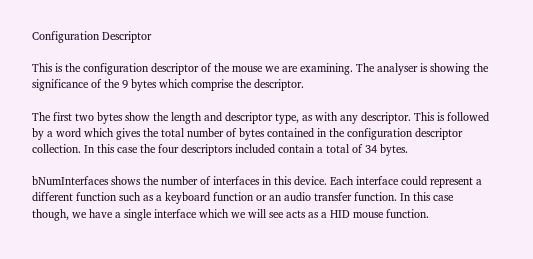Configuration Descriptor

This is the configuration descriptor of the mouse we are examining. The analyser is showing the significance of the 9 bytes which comprise the descriptor.

The first two bytes show the length and descriptor type, as with any descriptor. This is followed by a word which gives the total number of bytes contained in the configuration descriptor collection. In this case the four descriptors included contain a total of 34 bytes.

bNumInterfaces shows the number of interfaces in this device. Each interface could represent a different function such as a keyboard function or an audio transfer function. In this case though, we have a single interface which we will see acts as a HID mouse function.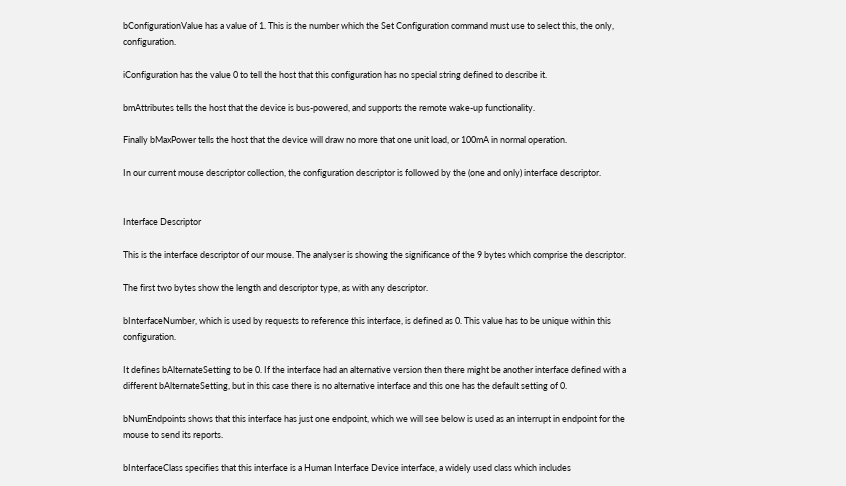bConfigurationValue has a value of 1. This is the number which the Set Configuration command must use to select this, the only, configuration.

iConfiguration has the value 0 to tell the host that this configuration has no special string defined to describe it.

bmAttributes tells the host that the device is bus-powered, and supports the remote wake-up functionality.

Finally bMaxPower tells the host that the device will draw no more that one unit load, or 100mA in normal operation.

In our current mouse descriptor collection, the configuration descriptor is followed by the (one and only) interface descriptor.


Interface Descriptor

This is the interface descriptor of our mouse. The analyser is showing the significance of the 9 bytes which comprise the descriptor.

The first two bytes show the length and descriptor type, as with any descriptor.

bInterfaceNumber, which is used by requests to reference this interface, is defined as 0. This value has to be unique within this configuration.

It defines bAlternateSetting to be 0. If the interface had an alternative version then there might be another interface defined with a different bAlternateSetting, but in this case there is no alternative interface and this one has the default setting of 0.

bNumEndpoints shows that this interface has just one endpoint, which we will see below is used as an interrupt in endpoint for the mouse to send its reports.

bInterfaceClass specifies that this interface is a Human Interface Device interface, a widely used class which includes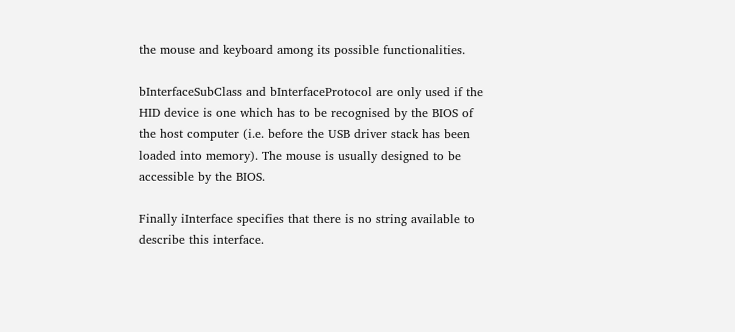the mouse and keyboard among its possible functionalities.

bInterfaceSubClass and bInterfaceProtocol are only used if the HID device is one which has to be recognised by the BIOS of the host computer (i.e. before the USB driver stack has been loaded into memory). The mouse is usually designed to be accessible by the BIOS.

Finally iInterface specifies that there is no string available to describe this interface.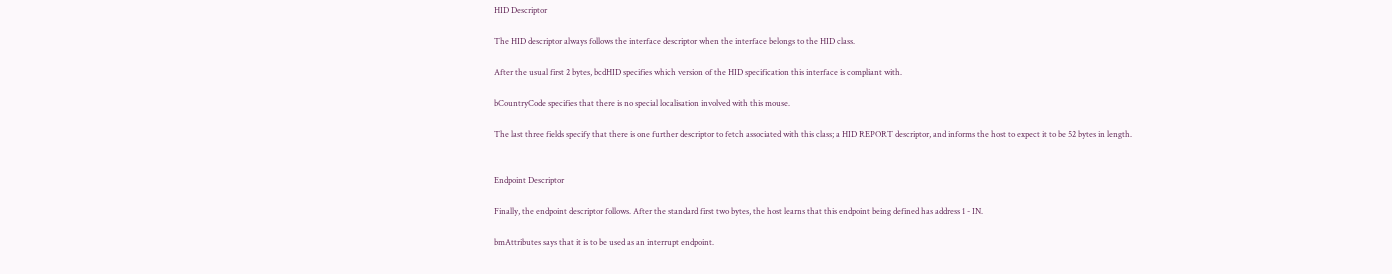HID Descriptor

The HID descriptor always follows the interface descriptor when the interface belongs to the HID class.

After the usual first 2 bytes, bcdHID specifies which version of the HID specification this interface is compliant with.

bCountryCode specifies that there is no special localisation involved with this mouse.

The last three fields specify that there is one further descriptor to fetch associated with this class; a HID REPORT descriptor, and informs the host to expect it to be 52 bytes in length.


Endpoint Descriptor

Finally, the endpoint descriptor follows. After the standard first two bytes, the host learns that this endpoint being defined has address 1 - IN.

bmAttributes says that it is to be used as an interrupt endpoint.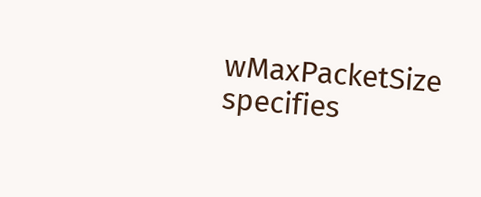wMaxPacketSize specifies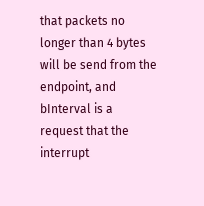that packets no longer than 4 bytes will be send from the endpoint, and bInterval is a request that the interrupt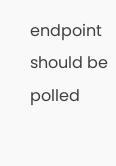endpoint should be polled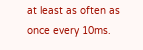at least as often as once every 10ms.